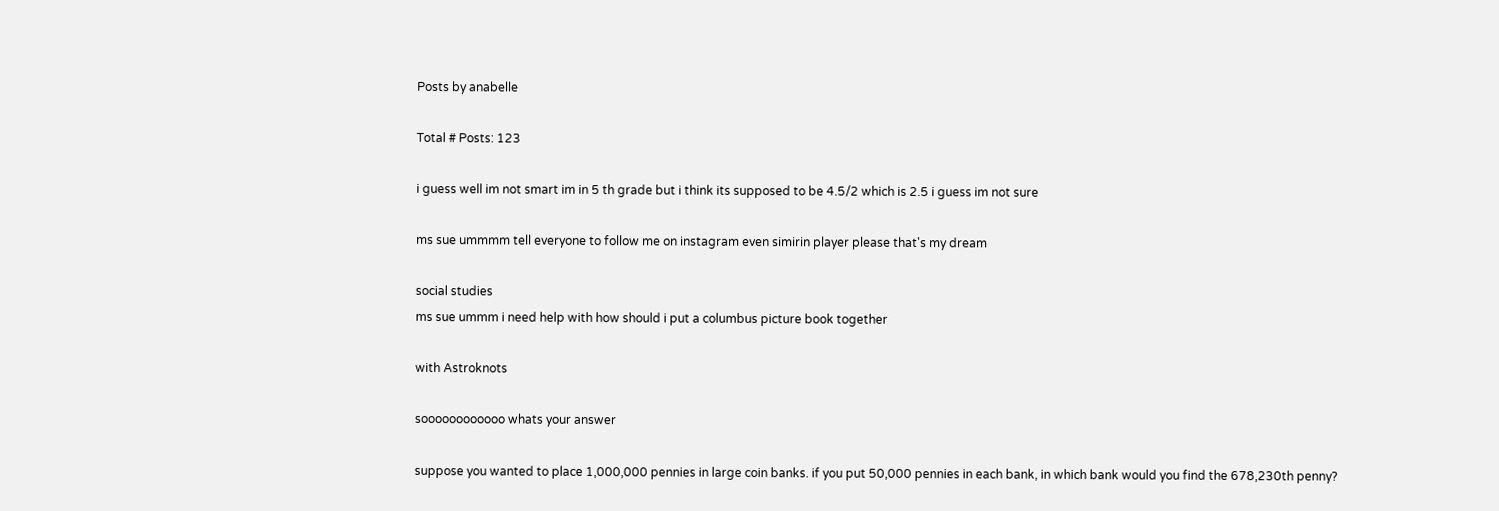Posts by anabelle

Total # Posts: 123

i guess well im not smart im in 5 th grade but i think its supposed to be 4.5/2 which is 2.5 i guess im not sure

ms sue ummmm tell everyone to follow me on instagram even simirin player please that's my dream

social studies
ms sue ummm i need help with how should i put a columbus picture book together

with Astroknots

soooooooooooo whats your answer

suppose you wanted to place 1,000,000 pennies in large coin banks. if you put 50,000 pennies in each bank, in which bank would you find the 678,230th penny?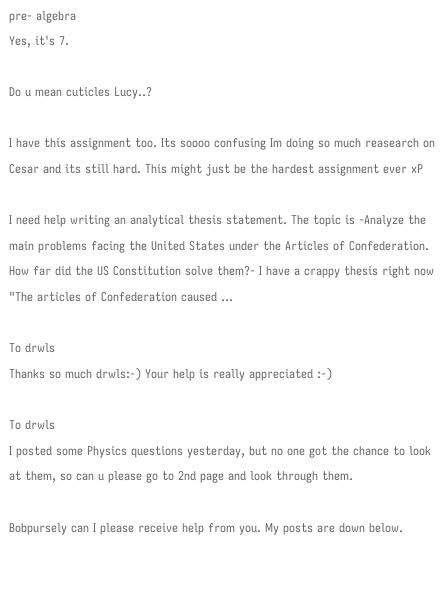pre- algebra
Yes, it's 7.

Do u mean cuticles Lucy..?

I have this assignment too. Its soooo confusing Im doing so much reasearch on Cesar and its still hard. This might just be the hardest assignment ever xP

I need help writing an analytical thesis statement. The topic is -Analyze the main problems facing the United States under the Articles of Confederation. How far did the US Constitution solve them?- I have a crappy thesis right now "The articles of Confederation caused ...

To drwls
Thanks so much drwls:-) Your help is really appreciated :-)

To drwls
I posted some Physics questions yesterday, but no one got the chance to look at them, so can u please go to 2nd page and look through them.

Bobpursely can I please receive help from you. My posts are down below.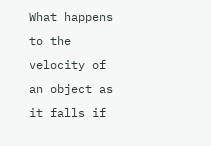What happens to the velocity of an object as it falls if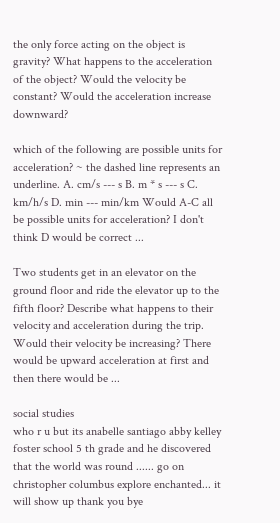the only force acting on the object is gravity? What happens to the acceleration of the object? Would the velocity be constant? Would the acceleration increase downward?

which of the following are possible units for acceleration? ~ the dashed line represents an underline. A. cm/s --- s B. m * s --- s C. km/h/s D. min --- min/km Would A-C all be possible units for acceleration? I don't think D would be correct ...

Two students get in an elevator on the ground floor and ride the elevator up to the fifth floor? Describe what happens to their velocity and acceleration during the trip. Would their velocity be increasing? There would be upward acceleration at first and then there would be ...

social studies
who r u but its anabelle santiago abby kelley foster school 5 th grade and he discovered that the world was round ...... go on christopher columbus explore enchanted... it will show up thank you bye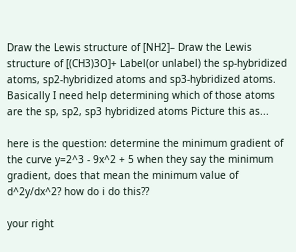Draw the Lewis structure of [NH2]– Draw the Lewis structure of [(CH3)3O]+ Label(or unlabel) the sp-hybridized atoms, sp2-hybridized atoms and sp3-hybridized atoms. Basically I need help determining which of those atoms are the sp, sp2, sp3 hybridized atoms Picture this as...

here is the question: determine the minimum gradient of the curve y=2^3 - 9x^2 + 5 when they say the minimum gradient, does that mean the minimum value of d^2y/dx^2? how do i do this??

your right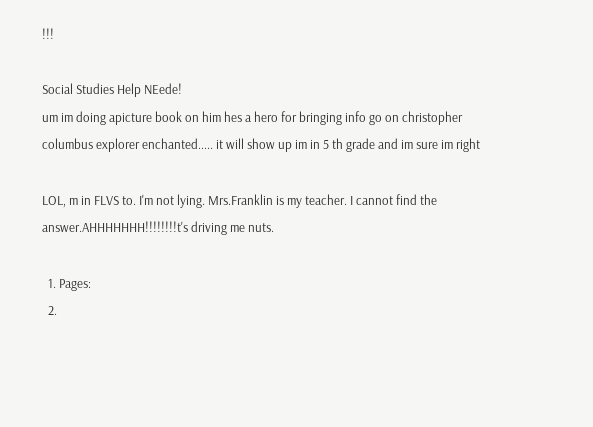!!!

Social Studies Help NEede!
um im doing apicture book on him hes a hero for bringing info go on christopher columbus explorer enchanted..... it will show up im in 5 th grade and im sure im right

LOL, m in FLVS to. I'm not lying. Mrs.Franklin is my teacher. I cannot find the answer.AHHHHHHH!!!!!!!!t's driving me nuts.

  1. Pages:
  2.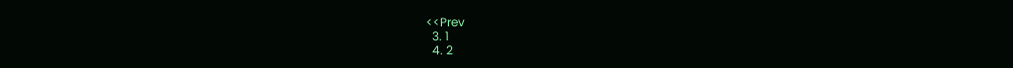<<Prev
  3. 1
  4. 2